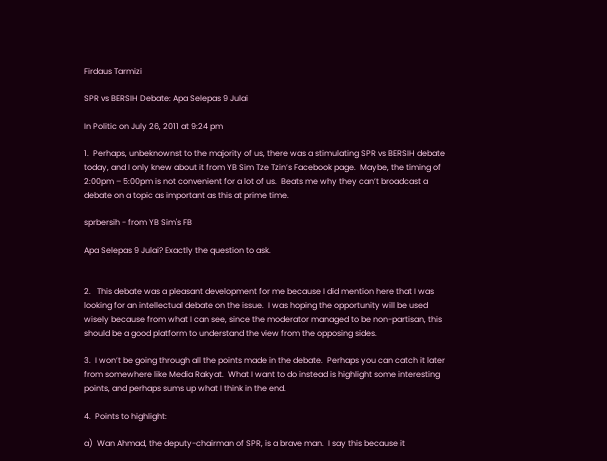Firdaus Tarmizi

SPR vs BERSIH Debate: Apa Selepas 9 Julai

In Politic on July 26, 2011 at 9:24 pm

1.  Perhaps, unbeknownst to the majority of us, there was a stimulating SPR vs BERSIH debate today, and I only knew about it from YB Sim Tze Tzin’s Facebook page.  Maybe, the timing of 2:00pm – 5:00pm is not convenient for a lot of us.  Beats me why they can’t broadcast a debate on a topic as important as this at prime time.

sprbersih - from YB Sim's FB

Apa Selepas 9 Julai? Exactly the question to ask.


2.   This debate was a pleasant development for me because I did mention here that I was looking for an intellectual debate on the issue.  I was hoping the opportunity will be used wisely because from what I can see, since the moderator managed to be non-partisan, this should be a good platform to understand the view from the opposing sides.

3.  I won’t be going through all the points made in the debate.  Perhaps you can catch it later from somewhere like Media Rakyat.  What I want to do instead is highlight some interesting points, and perhaps sums up what I think in the end.

4.  Points to highlight:

a)  Wan Ahmad, the deputy-chairman of SPR, is a brave man.  I say this because it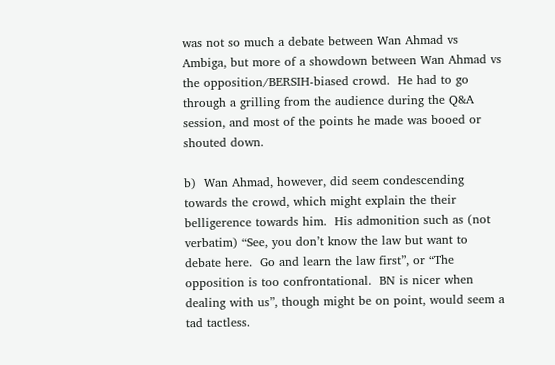was not so much a debate between Wan Ahmad vs Ambiga, but more of a showdown between Wan Ahmad vs the opposition/BERSIH-biased crowd.  He had to go through a grilling from the audience during the Q&A session, and most of the points he made was booed or shouted down.

b)  Wan Ahmad, however, did seem condescending towards the crowd, which might explain the their belligerence towards him.  His admonition such as (not verbatim) “See, you don’t know the law but want to debate here.  Go and learn the law first”, or “The opposition is too confrontational.  BN is nicer when dealing with us”, though might be on point, would seem a tad tactless.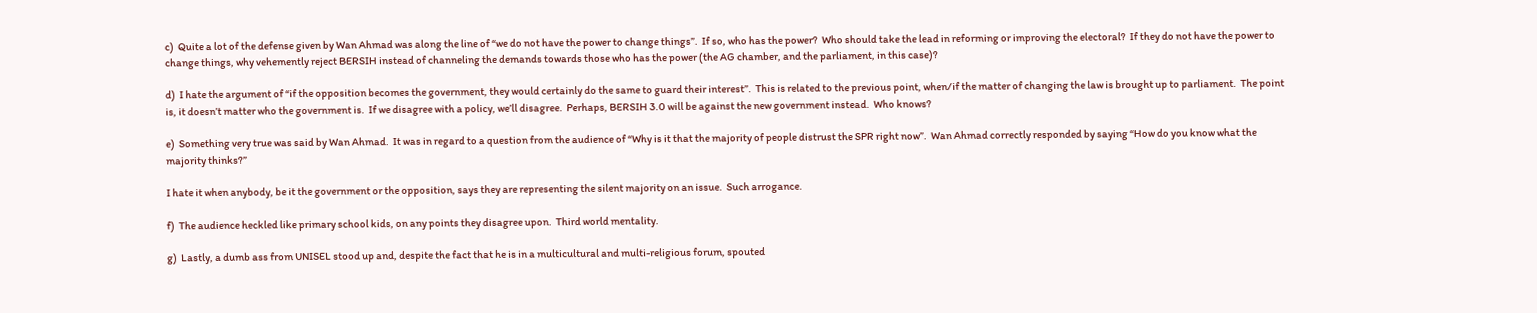c)  Quite a lot of the defense given by Wan Ahmad was along the line of “we do not have the power to change things”.  If so, who has the power?  Who should take the lead in reforming or improving the electoral?  If they do not have the power to change things, why vehemently reject BERSIH instead of channeling the demands towards those who has the power (the AG chamber, and the parliament, in this case)?

d)  I hate the argument of “if the opposition becomes the government, they would certainly do the same to guard their interest”.  This is related to the previous point, when/if the matter of changing the law is brought up to parliament.  The point is, it doesn’t matter who the government is.  If we disagree with a policy, we’ll disagree.  Perhaps, BERSIH 3.0 will be against the new government instead.  Who knows?

e)  Something very true was said by Wan Ahmad.  It was in regard to a question from the audience of “Why is it that the majority of people distrust the SPR right now”.  Wan Ahmad correctly responded by saying “How do you know what the majority thinks?”

I hate it when anybody, be it the government or the opposition, says they are representing the silent majority on an issue.  Such arrogance.

f)  The audience heckled like primary school kids, on any points they disagree upon.  Third world mentality.

g)  Lastly, a dumb ass from UNISEL stood up and, despite the fact that he is in a multicultural and multi-religious forum, spouted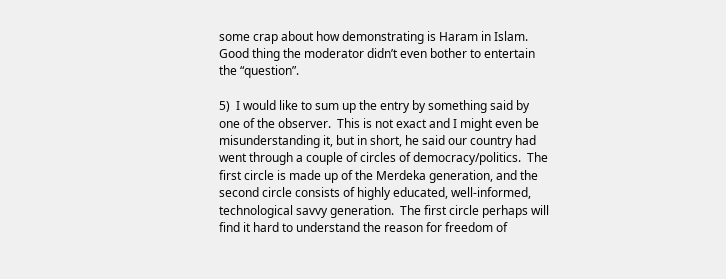some crap about how demonstrating is Haram in Islam.  Good thing the moderator didn’t even bother to entertain the “question”.

5)  I would like to sum up the entry by something said by one of the observer.  This is not exact and I might even be misunderstanding it, but in short, he said our country had went through a couple of circles of democracy/politics.  The first circle is made up of the Merdeka generation, and the second circle consists of highly educated, well-informed, technological savvy generation.  The first circle perhaps will find it hard to understand the reason for freedom of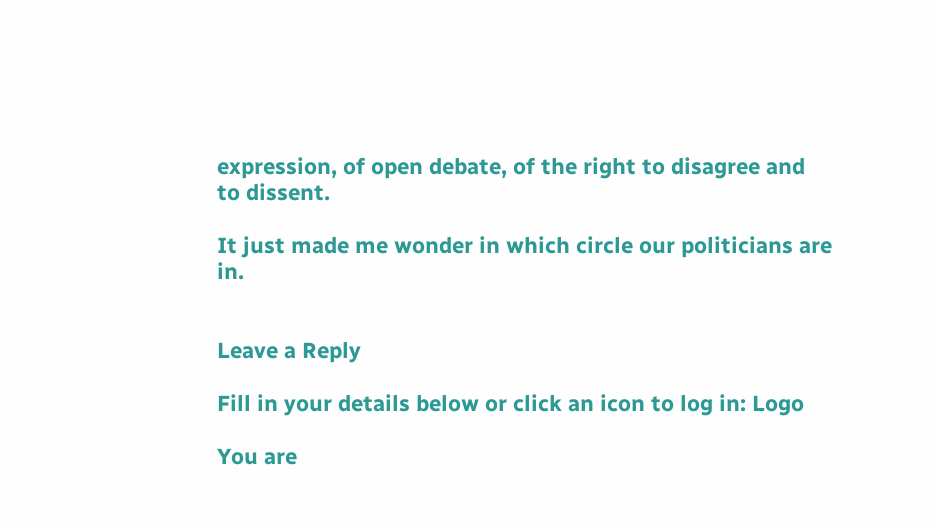expression, of open debate, of the right to disagree and to dissent.

It just made me wonder in which circle our politicians are in.


Leave a Reply

Fill in your details below or click an icon to log in: Logo

You are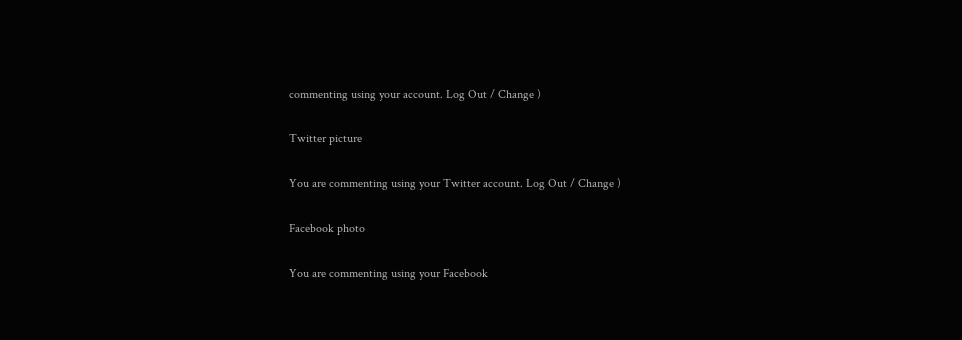commenting using your account. Log Out / Change )

Twitter picture

You are commenting using your Twitter account. Log Out / Change )

Facebook photo

You are commenting using your Facebook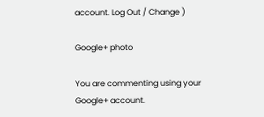account. Log Out / Change )

Google+ photo

You are commenting using your Google+ account.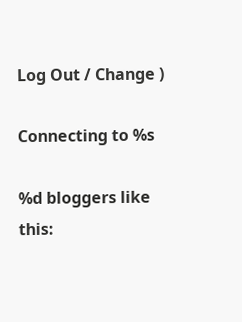Log Out / Change )

Connecting to %s

%d bloggers like this: